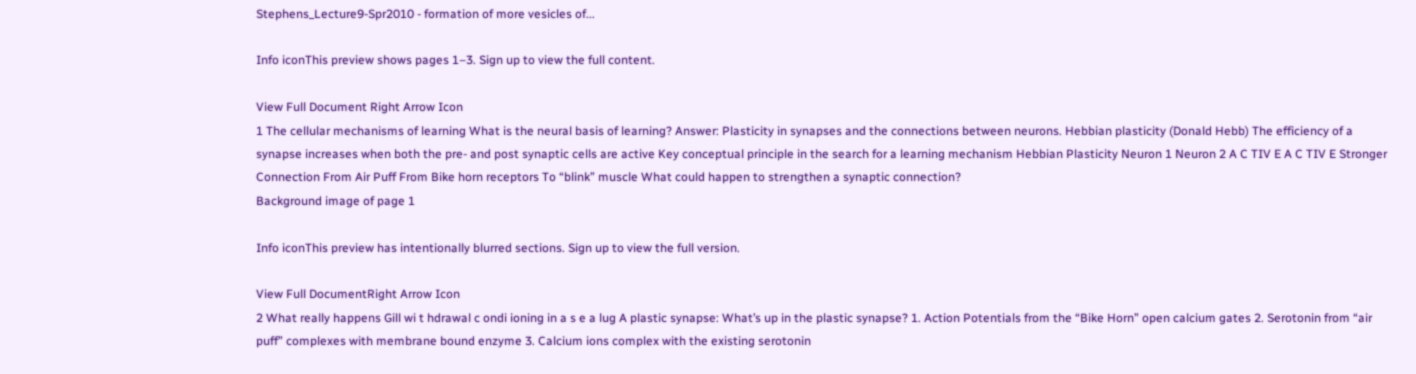Stephens_Lecture9-Spr2010 - formation of more vesicles of...

Info iconThis preview shows pages 1–3. Sign up to view the full content.

View Full Document Right Arrow Icon
1 The cellular mechanisms of learning What is the neural basis of learning? Answer: Plasticity in synapses and the connections between neurons. Hebbian plasticity (Donald Hebb) The efficiency of a synapse increases when both the pre- and post synaptic cells are active Key conceptual principle in the search for a learning mechanism Hebbian Plasticity Neuron 1 Neuron 2 A C TIV E A C TIV E Stronger Connection From Air Puff From Bike horn receptors To “blink” muscle What could happen to strengthen a synaptic connection?
Background image of page 1

Info iconThis preview has intentionally blurred sections. Sign up to view the full version.

View Full DocumentRight Arrow Icon
2 What really happens Gill wi t hdrawal c ondi ioning in a s e a lug A plastic synapse: What’s up in the plastic synapse? 1. Action Potentials from the “Bike Horn” open calcium gates 2. Serotonin from “air puff” complexes with membrane bound enzyme 3. Calcium ions complex with the existing serotonin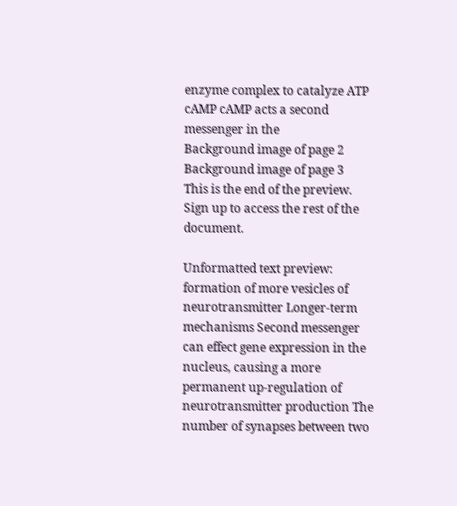enzyme complex to catalyze ATP cAMP cAMP acts a second messenger in the
Background image of page 2
Background image of page 3
This is the end of the preview. Sign up to access the rest of the document.

Unformatted text preview: formation of more vesicles of neurotransmitter Longer-term mechanisms Second messenger can effect gene expression in the nucleus, causing a more permanent up-regulation of neurotransmitter production The number of synapses between two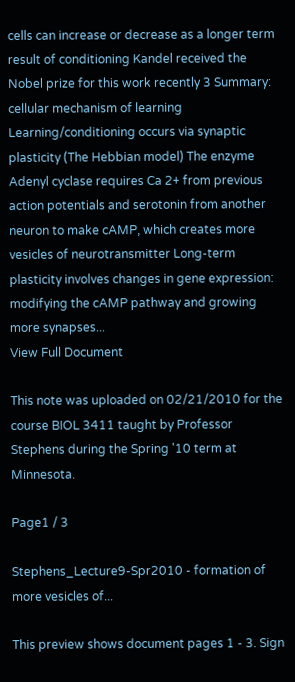cells can increase or decrease as a longer term result of conditioning Kandel received the Nobel prize for this work recently 3 Summary: cellular mechanism of learning Learning/conditioning occurs via synaptic plasticity (The Hebbian model) The enzyme Adenyl cyclase requires Ca 2+ from previous action potentials and serotonin from another neuron to make cAMP, which creates more vesicles of neurotransmitter Long-term plasticity involves changes in gene expression: modifying the cAMP pathway and growing more synapses...
View Full Document

This note was uploaded on 02/21/2010 for the course BIOL 3411 taught by Professor Stephens during the Spring '10 term at Minnesota.

Page1 / 3

Stephens_Lecture9-Spr2010 - formation of more vesicles of...

This preview shows document pages 1 - 3. Sign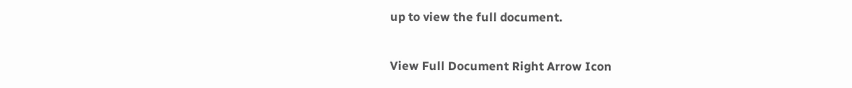up to view the full document.

View Full Document Right Arrow Icon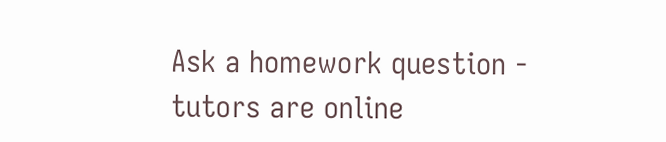Ask a homework question - tutors are online